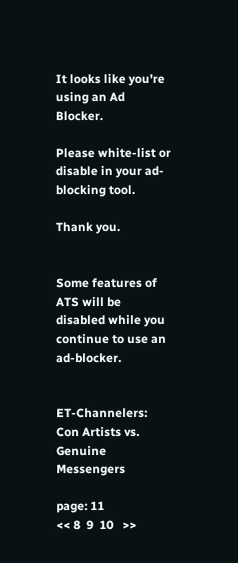It looks like you're using an Ad Blocker.

Please white-list or disable in your ad-blocking tool.

Thank you.


Some features of ATS will be disabled while you continue to use an ad-blocker.


ET-Channelers: Con Artists vs. Genuine Messengers

page: 11
<< 8  9  10   >>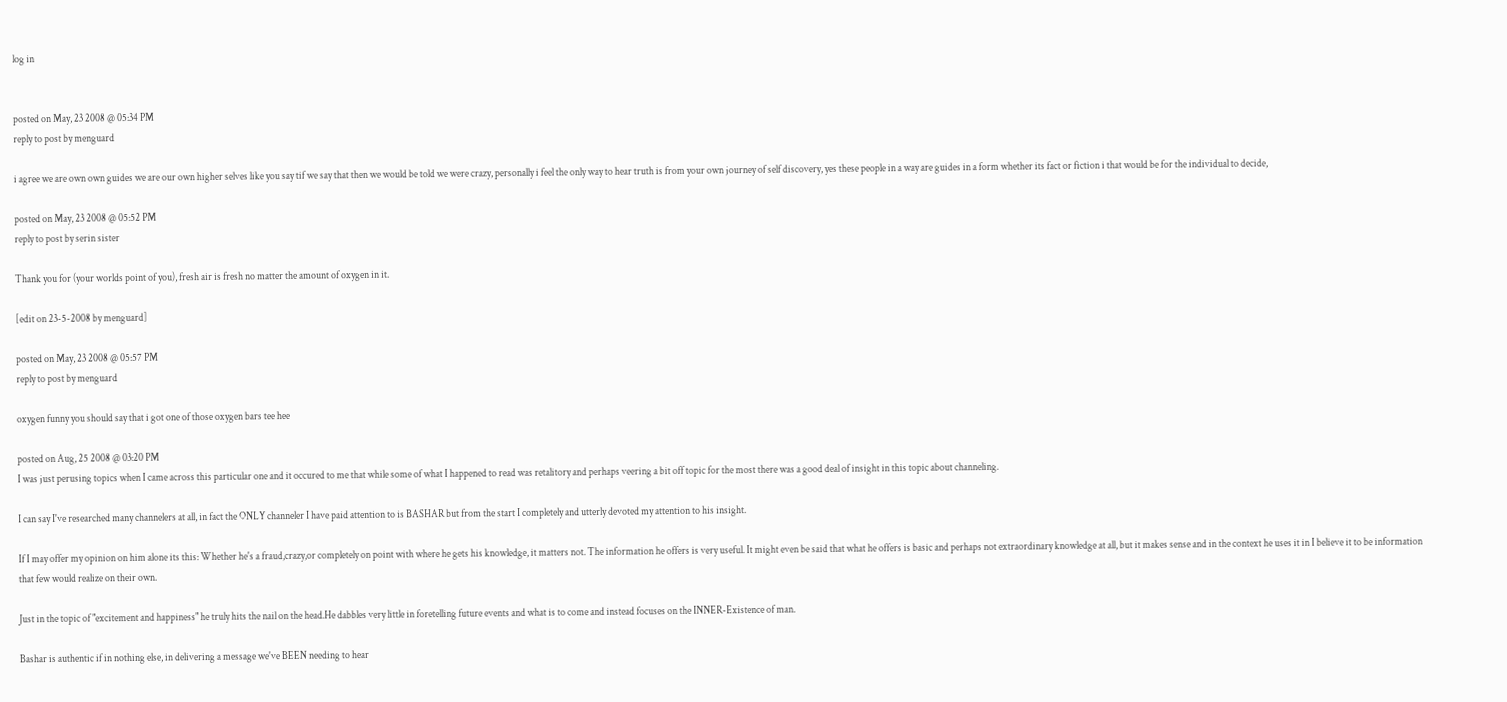log in


posted on May, 23 2008 @ 05:34 PM
reply to post by menguard

i agree we are own own guides we are our own higher selves like you say tif we say that then we would be told we were crazy, personally i feel the only way to hear truth is from your own journey of self discovery, yes these people in a way are guides in a form whether its fact or fiction i that would be for the individual to decide,

posted on May, 23 2008 @ 05:52 PM
reply to post by serin sister

Thank you for (your worlds point of you), fresh air is fresh no matter the amount of oxygen in it.

[edit on 23-5-2008 by menguard]

posted on May, 23 2008 @ 05:57 PM
reply to post by menguard

oxygen funny you should say that i got one of those oxygen bars tee hee

posted on Aug, 25 2008 @ 03:20 PM
I was just perusing topics when I came across this particular one and it occured to me that while some of what I happened to read was retalitory and perhaps veering a bit off topic for the most there was a good deal of insight in this topic about channeling.

I can say I've researched many channelers at all, in fact the ONLY channeler I have paid attention to is BASHAR but from the start I completely and utterly devoted my attention to his insight.

If I may offer my opinion on him alone its this: Whether he's a fraud,crazy,or completely on point with where he gets his knowledge, it matters not. The information he offers is very useful. It might even be said that what he offers is basic and perhaps not extraordinary knowledge at all, but it makes sense and in the context he uses it in I believe it to be information that few would realize on their own.

Just in the topic of "excitement and happiness" he truly hits the nail on the head.He dabbles very little in foretelling future events and what is to come and instead focuses on the INNER-Existence of man.

Bashar is authentic if in nothing else, in delivering a message we've BEEN needing to hear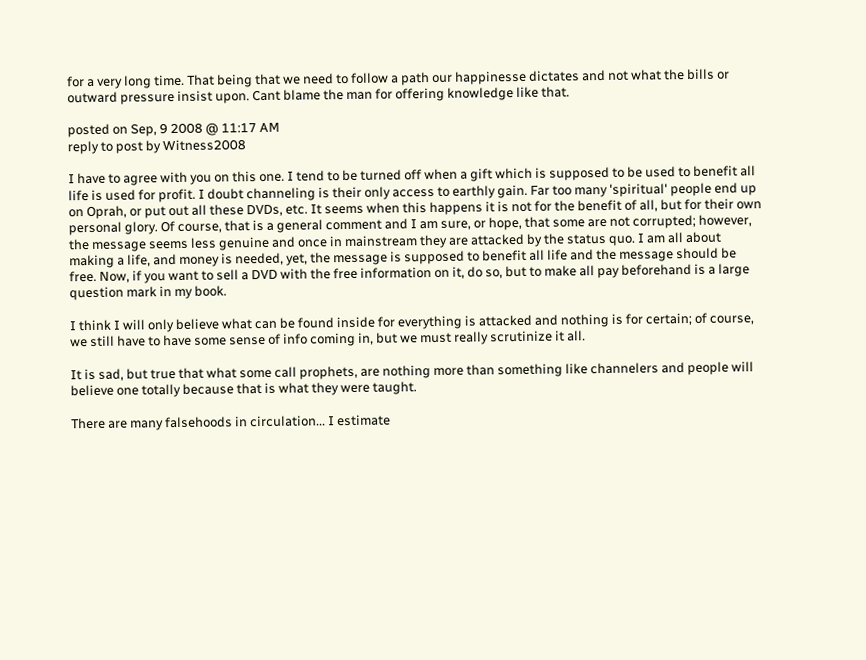for a very long time. That being that we need to follow a path our happinesse dictates and not what the bills or outward pressure insist upon. Cant blame the man for offering knowledge like that.

posted on Sep, 9 2008 @ 11:17 AM
reply to post by Witness2008

I have to agree with you on this one. I tend to be turned off when a gift which is supposed to be used to benefit all life is used for profit. I doubt channeling is their only access to earthly gain. Far too many 'spiritual' people end up on Oprah, or put out all these DVDs, etc. It seems when this happens it is not for the benefit of all, but for their own personal glory. Of course, that is a general comment and I am sure, or hope, that some are not corrupted; however, the message seems less genuine and once in mainstream they are attacked by the status quo. I am all about making a life, and money is needed, yet, the message is supposed to benefit all life and the message should be free. Now, if you want to sell a DVD with the free information on it, do so, but to make all pay beforehand is a large question mark in my book.

I think I will only believe what can be found inside for everything is attacked and nothing is for certain; of course, we still have to have some sense of info coming in, but we must really scrutinize it all.

It is sad, but true that what some call prophets, are nothing more than something like channelers and people will believe one totally because that is what they were taught.

There are many falsehoods in circulation... I estimate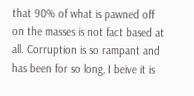that 90% of what is pawned off on the masses is not fact based at all. Corruption is so rampant and has been for so long, I beive it is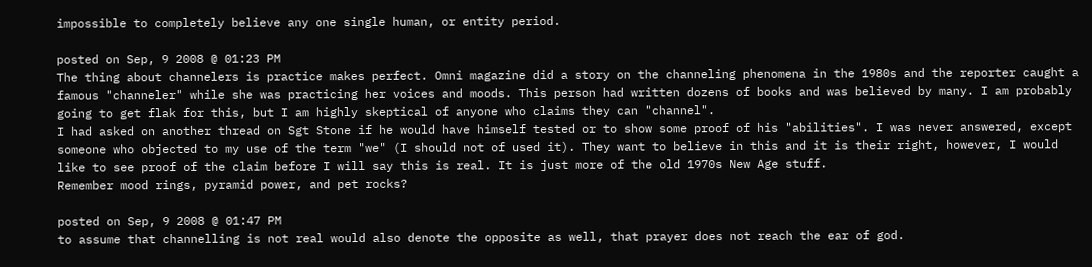impossible to completely believe any one single human, or entity period.

posted on Sep, 9 2008 @ 01:23 PM
The thing about channelers is practice makes perfect. Omni magazine did a story on the channeling phenomena in the 1980s and the reporter caught a famous "channeler" while she was practicing her voices and moods. This person had written dozens of books and was believed by many. I am probably going to get flak for this, but I am highly skeptical of anyone who claims they can "channel".
I had asked on another thread on Sgt Stone if he would have himself tested or to show some proof of his "abilities". I was never answered, except someone who objected to my use of the term "we" (I should not of used it). They want to believe in this and it is their right, however, I would like to see proof of the claim before I will say this is real. It is just more of the old 1970s New Age stuff.
Remember mood rings, pyramid power, and pet rocks?

posted on Sep, 9 2008 @ 01:47 PM
to assume that channelling is not real would also denote the opposite as well, that prayer does not reach the ear of god.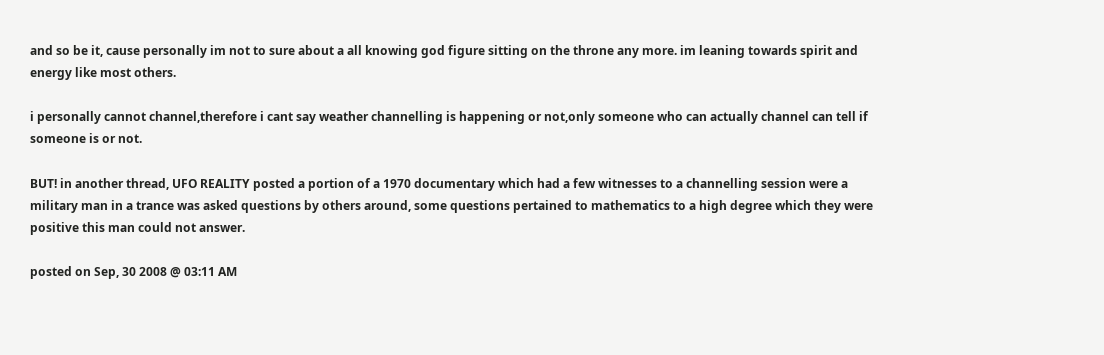and so be it, cause personally im not to sure about a all knowing god figure sitting on the throne any more. im leaning towards spirit and energy like most others.

i personally cannot channel,therefore i cant say weather channelling is happening or not,only someone who can actually channel can tell if someone is or not.

BUT! in another thread, UFO REALITY posted a portion of a 1970 documentary which had a few witnesses to a channelling session were a military man in a trance was asked questions by others around, some questions pertained to mathematics to a high degree which they were positive this man could not answer.

posted on Sep, 30 2008 @ 03:11 AM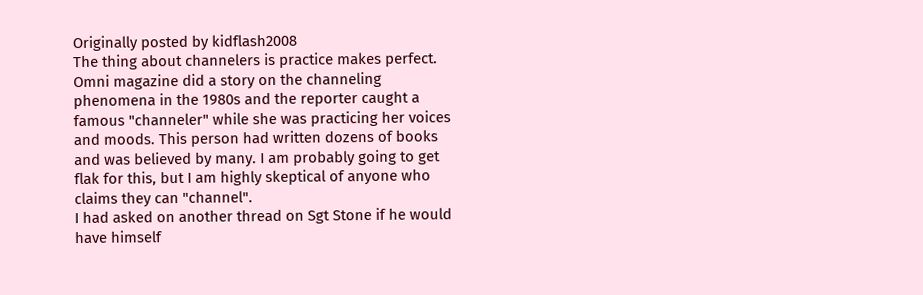Originally posted by kidflash2008
The thing about channelers is practice makes perfect. Omni magazine did a story on the channeling phenomena in the 1980s and the reporter caught a famous "channeler" while she was practicing her voices and moods. This person had written dozens of books and was believed by many. I am probably going to get flak for this, but I am highly skeptical of anyone who claims they can "channel".
I had asked on another thread on Sgt Stone if he would have himself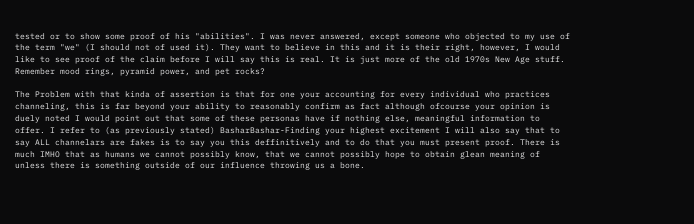tested or to show some proof of his "abilities". I was never answered, except someone who objected to my use of the term "we" (I should not of used it). They want to believe in this and it is their right, however, I would like to see proof of the claim before I will say this is real. It is just more of the old 1970s New Age stuff.
Remember mood rings, pyramid power, and pet rocks?

The Problem with that kinda of assertion is that for one your accounting for every individual who practices channeling, this is far beyond your ability to reasonably confirm as fact although ofcourse your opinion is duely noted I would point out that some of these personas have if nothing else, meaningful information to offer. I refer to (as previously stated) BasharBashar-Finding your highest excitement I will also say that to say ALL channelars are fakes is to say you this deffinitively and to do that you must present proof. There is much IMHO that as humans we cannot possibly know, that we cannot possibly hope to obtain glean meaning of unless there is something outside of our influence throwing us a bone.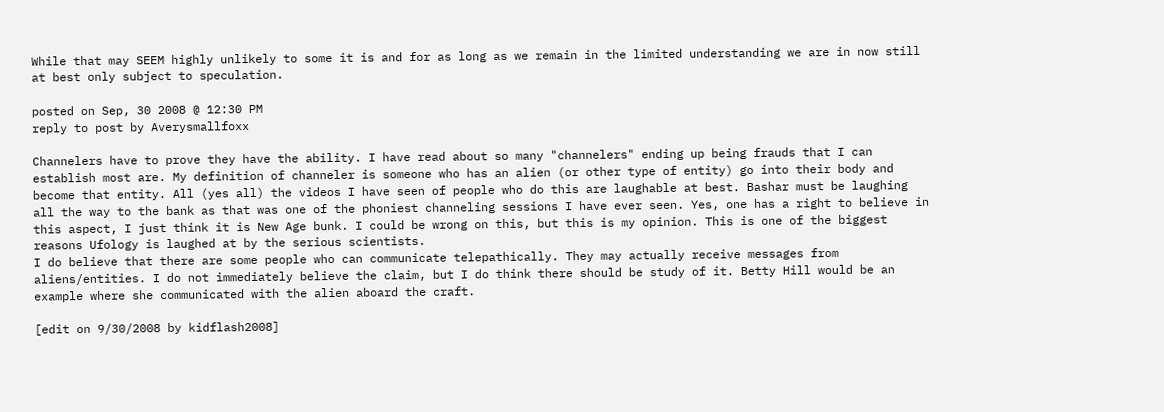While that may SEEM highly unlikely to some it is and for as long as we remain in the limited understanding we are in now still at best only subject to speculation.

posted on Sep, 30 2008 @ 12:30 PM
reply to post by Averysmallfoxx

Channelers have to prove they have the ability. I have read about so many "channelers" ending up being frauds that I can establish most are. My definition of channeler is someone who has an alien (or other type of entity) go into their body and become that entity. All (yes all) the videos I have seen of people who do this are laughable at best. Bashar must be laughing all the way to the bank as that was one of the phoniest channeling sessions I have ever seen. Yes, one has a right to believe in this aspect, I just think it is New Age bunk. I could be wrong on this, but this is my opinion. This is one of the biggest reasons Ufology is laughed at by the serious scientists.
I do believe that there are some people who can communicate telepathically. They may actually receive messages from aliens/entities. I do not immediately believe the claim, but I do think there should be study of it. Betty Hill would be an example where she communicated with the alien aboard the craft.

[edit on 9/30/2008 by kidflash2008]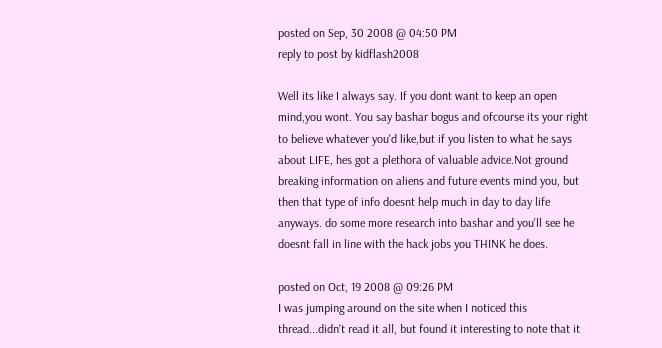posted on Sep, 30 2008 @ 04:50 PM
reply to post by kidflash2008

Well its like I always say. If you dont want to keep an open mind,you wont. You say bashar bogus and ofcourse its your right to believe whatever you'd like,but if you listen to what he says about LIFE, hes got a plethora of valuable advice.Not ground breaking information on aliens and future events mind you, but then that type of info doesnt help much in day to day life anyways. do some more research into bashar and you'll see he doesnt fall in line with the hack jobs you THINK he does.

posted on Oct, 19 2008 @ 09:26 PM
I was jumping around on the site when I noticed this thread...didn't read it all, but found it interesting to note that it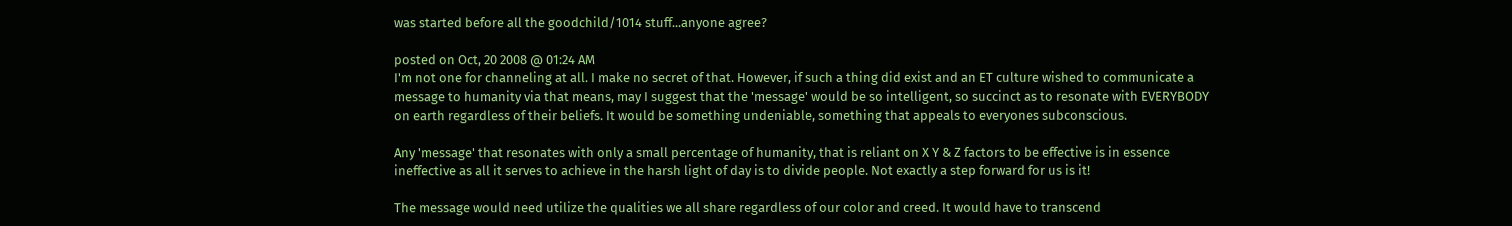was started before all the goodchild/1014 stuff...anyone agree?

posted on Oct, 20 2008 @ 01:24 AM
I'm not one for channeling at all. I make no secret of that. However, if such a thing did exist and an ET culture wished to communicate a message to humanity via that means, may I suggest that the 'message' would be so intelligent, so succinct as to resonate with EVERYBODY on earth regardless of their beliefs. It would be something undeniable, something that appeals to everyones subconscious.

Any 'message' that resonates with only a small percentage of humanity, that is reliant on X Y & Z factors to be effective is in essence ineffective as all it serves to achieve in the harsh light of day is to divide people. Not exactly a step forward for us is it!

The message would need utilize the qualities we all share regardless of our color and creed. It would have to transcend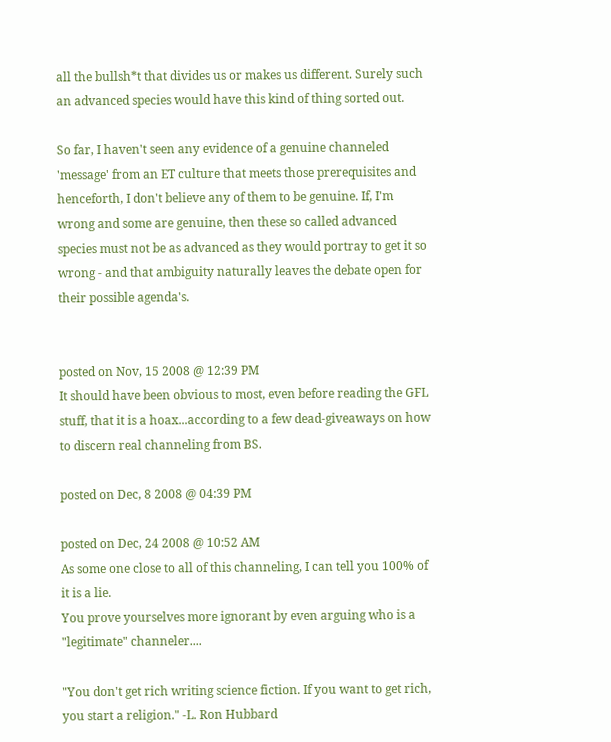all the bullsh*t that divides us or makes us different. Surely such an advanced species would have this kind of thing sorted out.

So far, I haven't seen any evidence of a genuine channeled 'message' from an ET culture that meets those prerequisites and henceforth, I don't believe any of them to be genuine. If, I'm wrong and some are genuine, then these so called advanced species must not be as advanced as they would portray to get it so wrong - and that ambiguity naturally leaves the debate open for their possible agenda's.


posted on Nov, 15 2008 @ 12:39 PM
It should have been obvious to most, even before reading the GFL stuff, that it is a hoax...according to a few dead-giveaways on how to discern real channeling from BS.

posted on Dec, 8 2008 @ 04:39 PM

posted on Dec, 24 2008 @ 10:52 AM
As some one close to all of this channeling, I can tell you 100% of it is a lie.
You prove yourselves more ignorant by even arguing who is a "legitimate" channeler....

"You don't get rich writing science fiction. If you want to get rich, you start a religion." -L. Ron Hubbard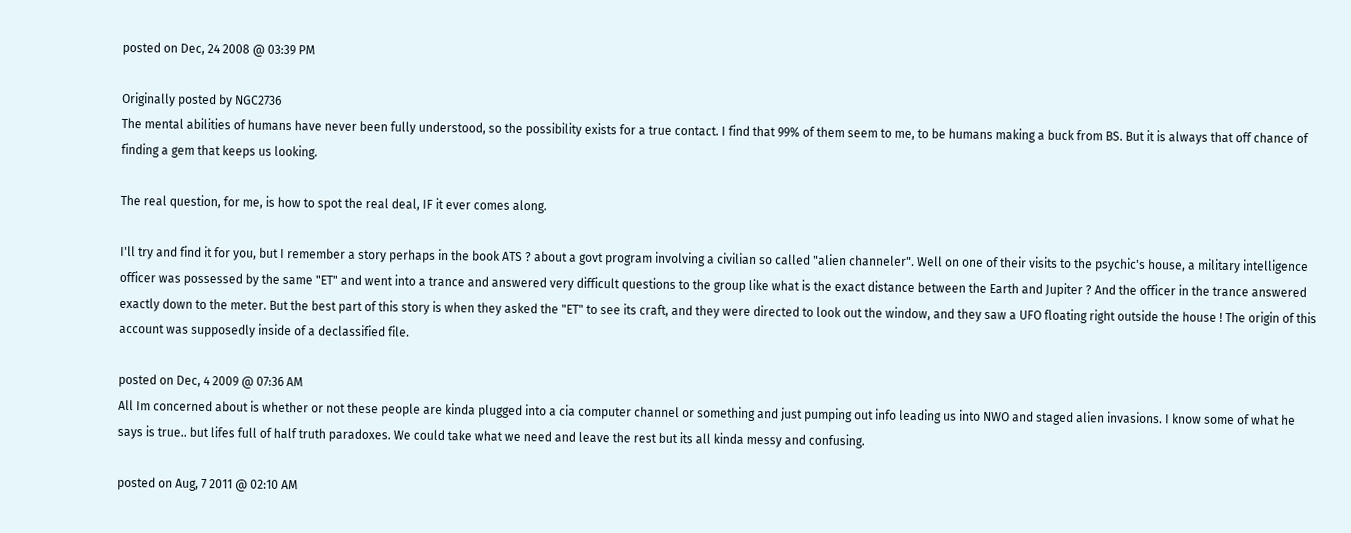posted on Dec, 24 2008 @ 03:39 PM

Originally posted by NGC2736
The mental abilities of humans have never been fully understood, so the possibility exists for a true contact. I find that 99% of them seem to me, to be humans making a buck from BS. But it is always that off chance of finding a gem that keeps us looking.

The real question, for me, is how to spot the real deal, IF it ever comes along.

I'll try and find it for you, but I remember a story perhaps in the book ATS ? about a govt program involving a civilian so called "alien channeler". Well on one of their visits to the psychic's house, a military intelligence officer was possessed by the same "ET" and went into a trance and answered very difficult questions to the group like what is the exact distance between the Earth and Jupiter ? And the officer in the trance answered exactly down to the meter. But the best part of this story is when they asked the "ET" to see its craft, and they were directed to look out the window, and they saw a UFO floating right outside the house ! The origin of this account was supposedly inside of a declassified file.

posted on Dec, 4 2009 @ 07:36 AM
All Im concerned about is whether or not these people are kinda plugged into a cia computer channel or something and just pumping out info leading us into NWO and staged alien invasions. I know some of what he says is true.. but lifes full of half truth paradoxes. We could take what we need and leave the rest but its all kinda messy and confusing.

posted on Aug, 7 2011 @ 02:10 AM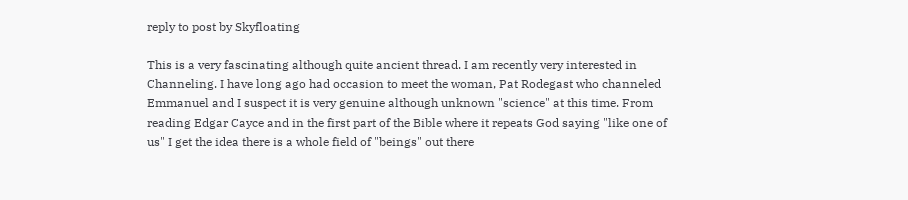reply to post by Skyfloating

This is a very fascinating although quite ancient thread. I am recently very interested in Channeling. I have long ago had occasion to meet the woman, Pat Rodegast who channeled Emmanuel and I suspect it is very genuine although unknown "science" at this time. From reading Edgar Cayce and in the first part of the Bible where it repeats God saying "like one of us" I get the idea there is a whole field of "beings" out there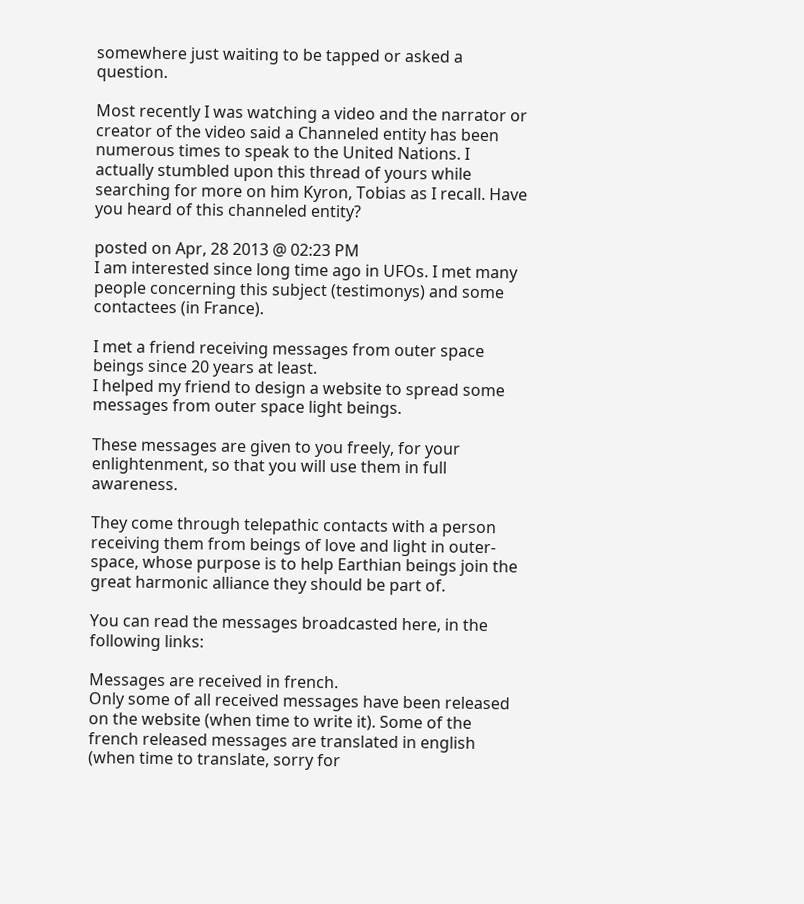somewhere just waiting to be tapped or asked a question.

Most recently I was watching a video and the narrator or creator of the video said a Channeled entity has been numerous times to speak to the United Nations. I actually stumbled upon this thread of yours while searching for more on him Kyron, Tobias as I recall. Have you heard of this channeled entity?

posted on Apr, 28 2013 @ 02:23 PM
I am interested since long time ago in UFOs. I met many people concerning this subject (testimonys) and some contactees (in France).

I met a friend receiving messages from outer space beings since 20 years at least.
I helped my friend to design a website to spread some messages from outer space light beings.

These messages are given to you freely, for your enlightenment, so that you will use them in full awareness.

They come through telepathic contacts with a person receiving them from beings of love and light in outer-space, whose purpose is to help Earthian beings join the great harmonic alliance they should be part of.

You can read the messages broadcasted here, in the following links:

Messages are received in french.
Only some of all received messages have been released on the website (when time to write it). Some of the french released messages are translated in english (when time to translate, sorry for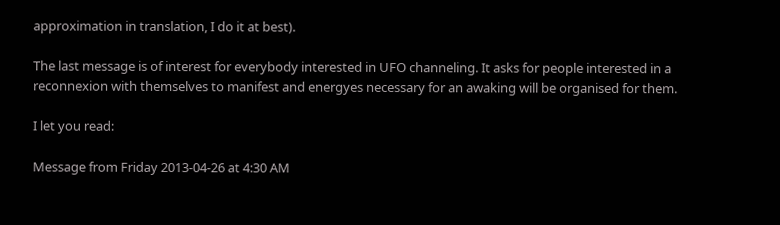approximation in translation, I do it at best).

The last message is of interest for everybody interested in UFO channeling. It asks for people interested in a reconnexion with themselves to manifest and energyes necessary for an awaking will be organised for them.

I let you read:

Message from Friday 2013-04-26 at 4:30 AM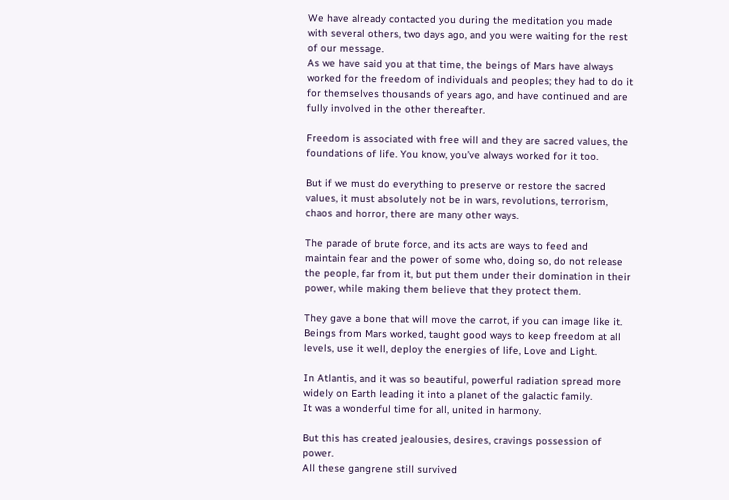We have already contacted you during the meditation you made with several others, two days ago, and you were waiting for the rest of our message.
As we have said you at that time, the beings of Mars have always worked for the freedom of individuals and peoples; they had to do it for themselves thousands of years ago, and have continued and are fully involved in the other thereafter.

Freedom is associated with free will and they are sacred values, the foundations of life. You know, you’ve always worked for it too.

But if we must do everything to preserve or restore the sacred values, it must absolutely not be in wars, revolutions, terrorism, chaos and horror, there are many other ways.

The parade of brute force, and its acts are ways to feed and maintain fear and the power of some who, doing so, do not release the people, far from it, but put them under their domination in their power, while making them believe that they protect them.

They gave a bone that will move the carrot, if you can image like it.
Beings from Mars worked, taught good ways to keep freedom at all levels, use it well, deploy the energies of life, Love and Light.

In Atlantis, and it was so beautiful, powerful radiation spread more widely on Earth leading it into a planet of the galactic family.
It was a wonderful time for all, united in harmony.

But this has created jealousies, desires, cravings possession of power.
All these gangrene still survived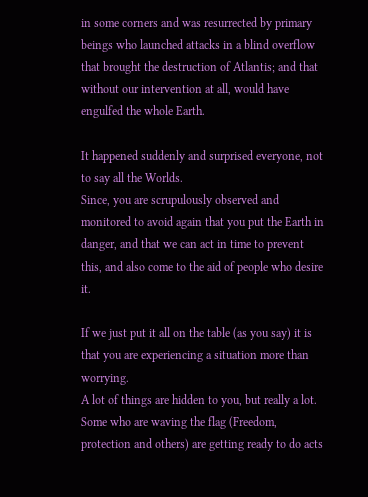in some corners and was resurrected by primary beings who launched attacks in a blind overflow that brought the destruction of Atlantis; and that without our intervention at all, would have engulfed the whole Earth.

It happened suddenly and surprised everyone, not to say all the Worlds.
Since, you are scrupulously observed and monitored to avoid again that you put the Earth in danger, and that we can act in time to prevent this, and also come to the aid of people who desire it.

If we just put it all on the table (as you say) it is that you are experiencing a situation more than worrying.
A lot of things are hidden to you, but really a lot. Some who are waving the flag (Freedom, protection and others) are getting ready to do acts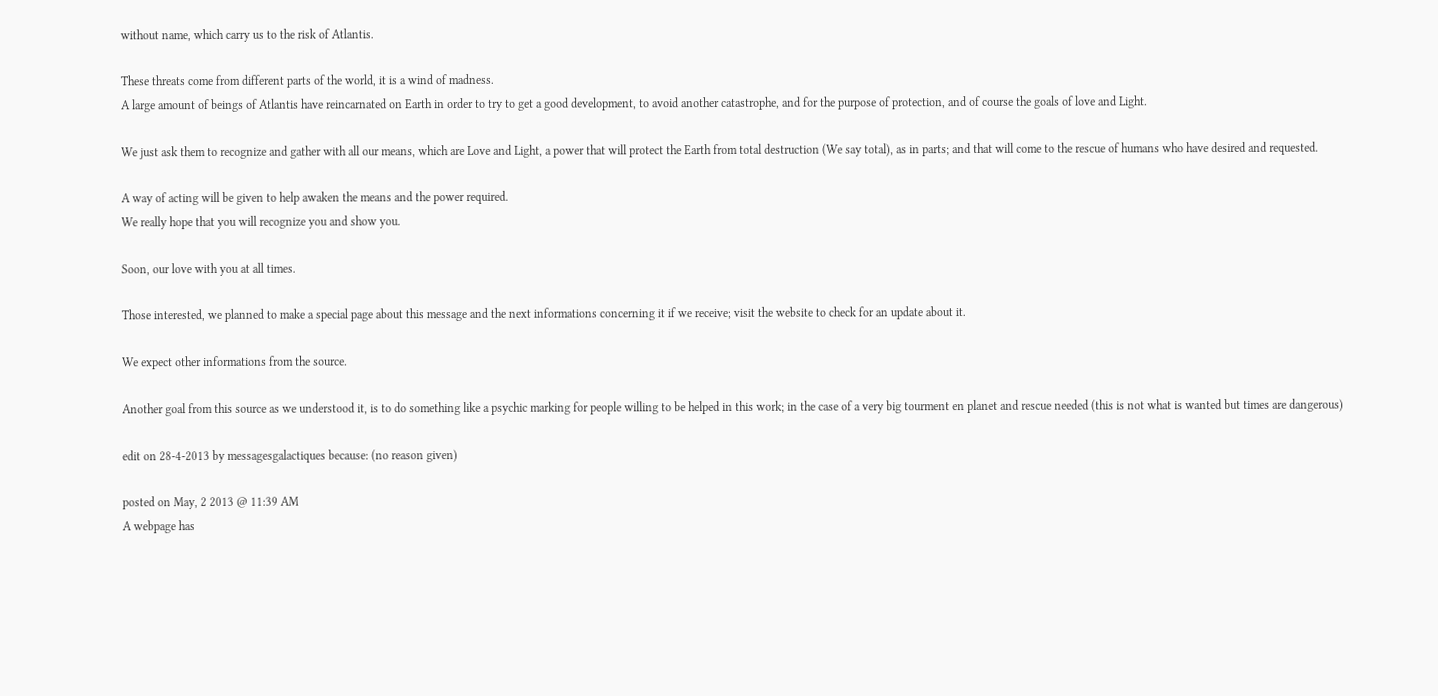without name, which carry us to the risk of Atlantis.

These threats come from different parts of the world, it is a wind of madness.
A large amount of beings of Atlantis have reincarnated on Earth in order to try to get a good development, to avoid another catastrophe, and for the purpose of protection, and of course the goals of love and Light.

We just ask them to recognize and gather with all our means, which are Love and Light, a power that will protect the Earth from total destruction (We say total), as in parts; and that will come to the rescue of humans who have desired and requested.

A way of acting will be given to help awaken the means and the power required.
We really hope that you will recognize you and show you.

Soon, our love with you at all times.

Those interested, we planned to make a special page about this message and the next informations concerning it if we receive; visit the website to check for an update about it.

We expect other informations from the source.

Another goal from this source as we understood it, is to do something like a psychic marking for people willing to be helped in this work; in the case of a very big tourment en planet and rescue needed (this is not what is wanted but times are dangerous)

edit on 28-4-2013 by messagesgalactiques because: (no reason given)

posted on May, 2 2013 @ 11:39 AM
A webpage has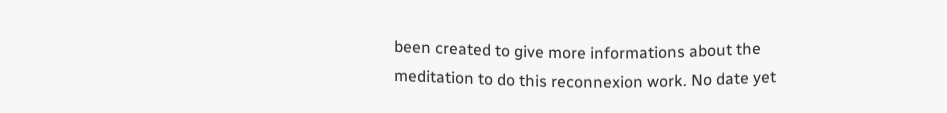been created to give more informations about the meditation to do this reconnexion work. No date yet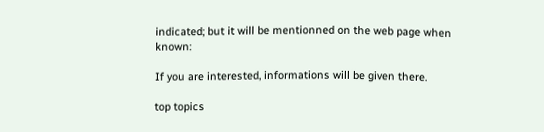indicated; but it will be mentionned on the web page when known:

If you are interested, informations will be given there.

top topics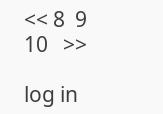<< 8  9  10   >>

log in